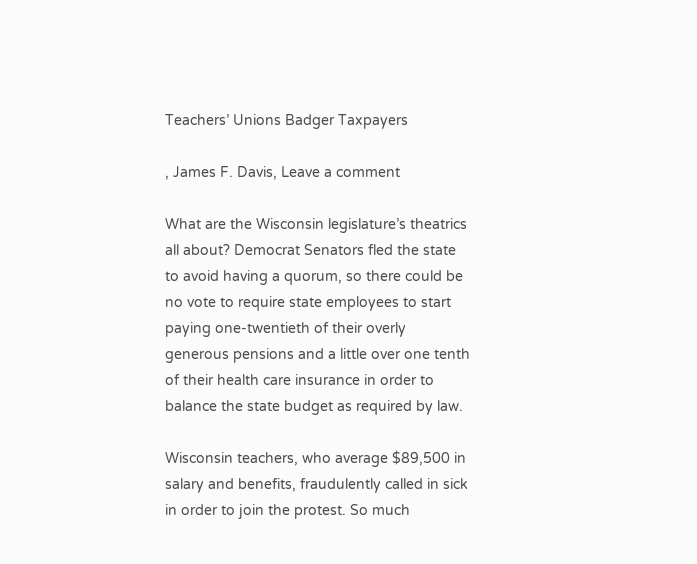Teachers’ Unions Badger Taxpayers

, James F. Davis, Leave a comment

What are the Wisconsin legislature’s theatrics all about? Democrat Senators fled the state to avoid having a quorum, so there could be no vote to require state employees to start paying one-twentieth of their overly generous pensions and a little over one tenth of their health care insurance in order to balance the state budget as required by law.

Wisconsin teachers, who average $89,500 in salary and benefits, fraudulently called in sick in order to join the protest. So much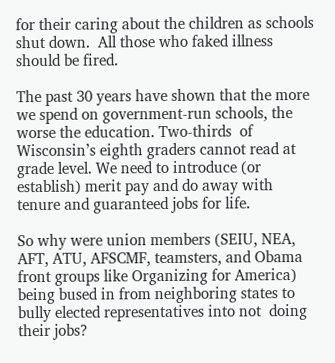for their caring about the children as schools shut down.  All those who faked illness should be fired.

The past 30 years have shown that the more we spend on government-run schools, the worse the education. Two-thirds  of Wisconsin’s eighth graders cannot read at grade level. We need to introduce (or establish) merit pay and do away with tenure and guaranteed jobs for life.

So why were union members (SEIU, NEA, AFT, ATU, AFSCMF, teamsters, and Obama front groups like Organizing for America) being bused in from neighboring states to bully elected representatives into not  doing their jobs?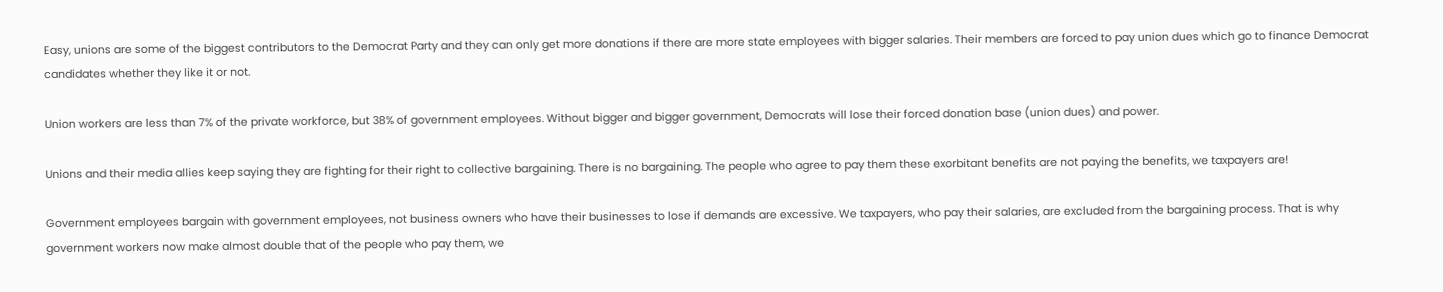Easy, unions are some of the biggest contributors to the Democrat Party and they can only get more donations if there are more state employees with bigger salaries. Their members are forced to pay union dues which go to finance Democrat candidates whether they like it or not.

Union workers are less than 7% of the private workforce, but 38% of government employees. Without bigger and bigger government, Democrats will lose their forced donation base (union dues) and power.

Unions and their media allies keep saying they are fighting for their right to collective bargaining. There is no bargaining. The people who agree to pay them these exorbitant benefits are not paying the benefits, we taxpayers are!

Government employees bargain with government employees, not business owners who have their businesses to lose if demands are excessive. We taxpayers, who pay their salaries, are excluded from the bargaining process. That is why government workers now make almost double that of the people who pay them, we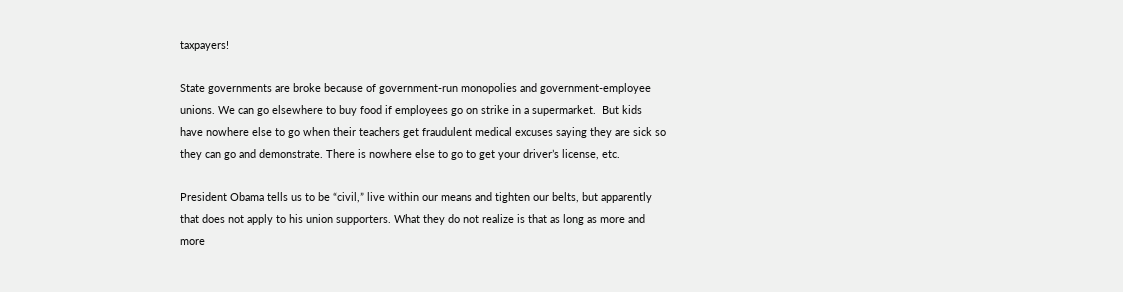taxpayers!

State governments are broke because of government-run monopolies and government-employee unions. We can go elsewhere to buy food if employees go on strike in a supermarket.  But kids have nowhere else to go when their teachers get fraudulent medical excuses saying they are sick so they can go and demonstrate. There is nowhere else to go to get your driver’s license, etc.

President Obama tells us to be “civil,” live within our means and tighten our belts, but apparently that does not apply to his union supporters. What they do not realize is that as long as more and more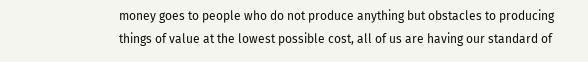money goes to people who do not produce anything but obstacles to producing things of value at the lowest possible cost, all of us are having our standard of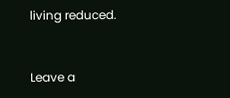living reduced.


Leave a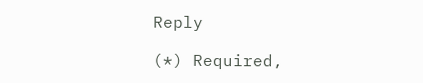Reply

(*) Required,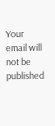Your email will not be published